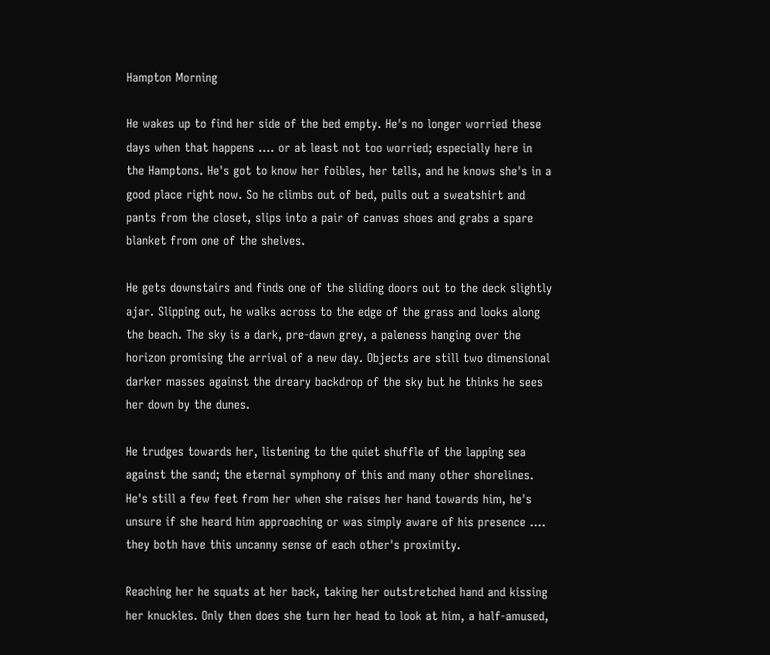Hampton Morning

He wakes up to find her side of the bed empty. He's no longer worried these days when that happens …. or at least not too worried; especially here in the Hamptons. He's got to know her foibles, her tells, and he knows she's in a good place right now. So he climbs out of bed, pulls out a sweatshirt and pants from the closet, slips into a pair of canvas shoes and grabs a spare blanket from one of the shelves.

He gets downstairs and finds one of the sliding doors out to the deck slightly ajar. Slipping out, he walks across to the edge of the grass and looks along the beach. The sky is a dark, pre-dawn grey, a paleness hanging over the horizon promising the arrival of a new day. Objects are still two dimensional darker masses against the dreary backdrop of the sky but he thinks he sees her down by the dunes.

He trudges towards her, listening to the quiet shuffle of the lapping sea against the sand; the eternal symphony of this and many other shorelines. He's still a few feet from her when she raises her hand towards him, he's unsure if she heard him approaching or was simply aware of his presence …. they both have this uncanny sense of each other's proximity.

Reaching her he squats at her back, taking her outstretched hand and kissing her knuckles. Only then does she turn her head to look at him, a half-amused,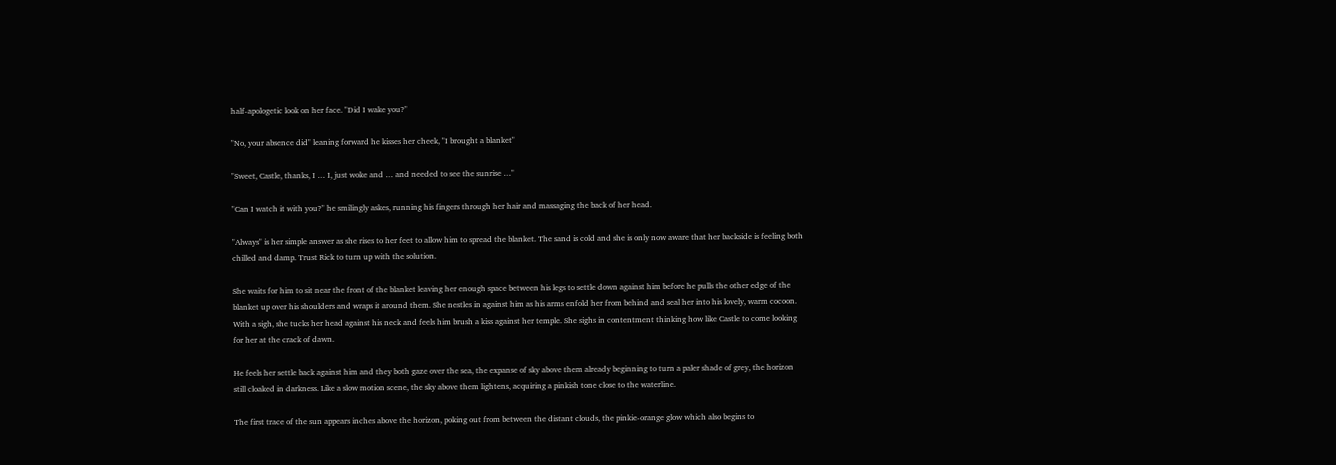half-apologetic look on her face. "Did I wake you?"

"No, your absence did" leaning forward he kisses her cheek, "I brought a blanket"

"Sweet, Castle, thanks, I … I, just woke and … and needed to see the sunrise …"

"Can I watch it with you?" he smilingly askes, running his fingers through her hair and massaging the back of her head.

"Always" is her simple answer as she rises to her feet to allow him to spread the blanket. The sand is cold and she is only now aware that her backside is feeling both chilled and damp. Trust Rick to turn up with the solution.

She waits for him to sit near the front of the blanket leaving her enough space between his legs to settle down against him before he pulls the other edge of the blanket up over his shoulders and wraps it around them. She nestles in against him as his arms enfold her from behind and seal her into his lovely, warm cocoon. With a sigh, she tucks her head against his neck and feels him brush a kiss against her temple. She sighs in contentment thinking how like Castle to come looking for her at the crack of dawn.

He feels her settle back against him and they both gaze over the sea, the expanse of sky above them already beginning to turn a paler shade of grey, the horizon still cloaked in darkness. Like a slow motion scene, the sky above them lightens, acquiring a pinkish tone close to the waterline.

The first trace of the sun appears inches above the horizon, poking out from between the distant clouds, the pinkie-orange glow which also begins to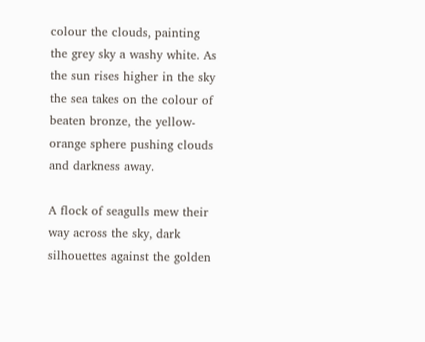colour the clouds, painting the grey sky a washy white. As the sun rises higher in the sky the sea takes on the colour of beaten bronze, the yellow-orange sphere pushing clouds and darkness away.

A flock of seagulls mew their way across the sky, dark silhouettes against the golden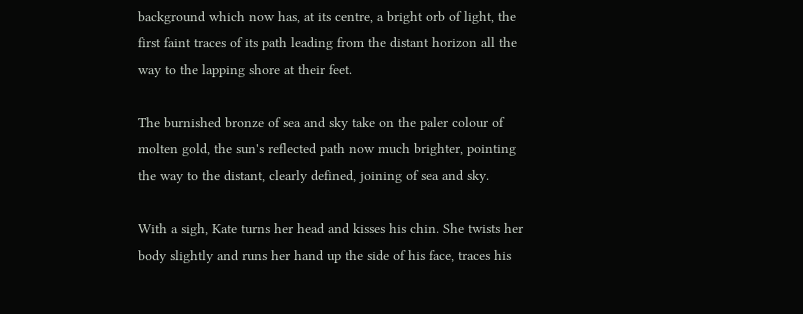background which now has, at its centre, a bright orb of light, the first faint traces of its path leading from the distant horizon all the way to the lapping shore at their feet.

The burnished bronze of sea and sky take on the paler colour of molten gold, the sun's reflected path now much brighter, pointing the way to the distant, clearly defined, joining of sea and sky.

With a sigh, Kate turns her head and kisses his chin. She twists her body slightly and runs her hand up the side of his face, traces his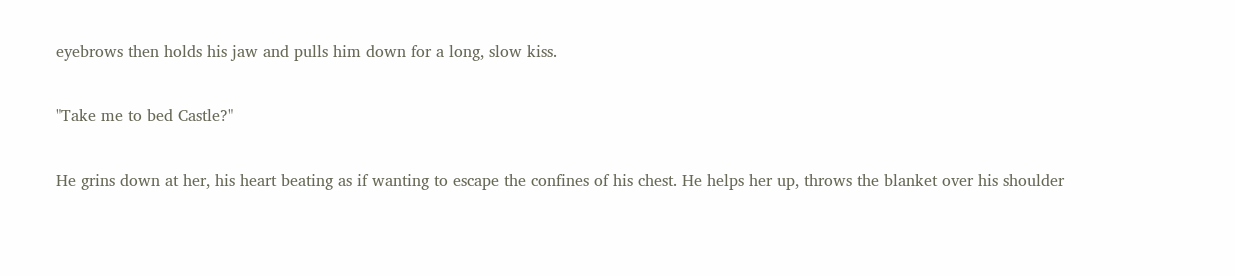eyebrows then holds his jaw and pulls him down for a long, slow kiss.

"Take me to bed Castle?"

He grins down at her, his heart beating as if wanting to escape the confines of his chest. He helps her up, throws the blanket over his shoulder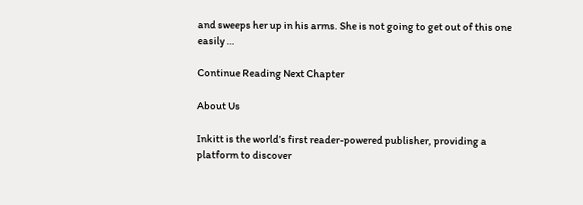and sweeps her up in his arms. She is not going to get out of this one easily …

Continue Reading Next Chapter

About Us

Inkitt is the world’s first reader-powered publisher, providing a platform to discover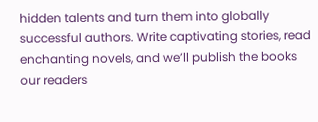hidden talents and turn them into globally successful authors. Write captivating stories, read enchanting novels, and we’ll publish the books our readers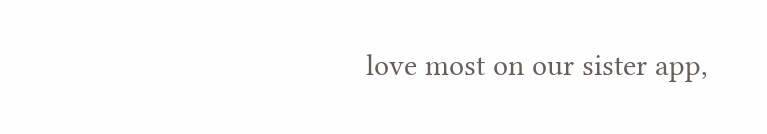love most on our sister app,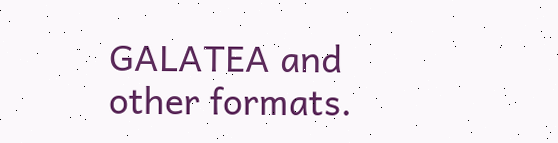GALATEA and other formats.